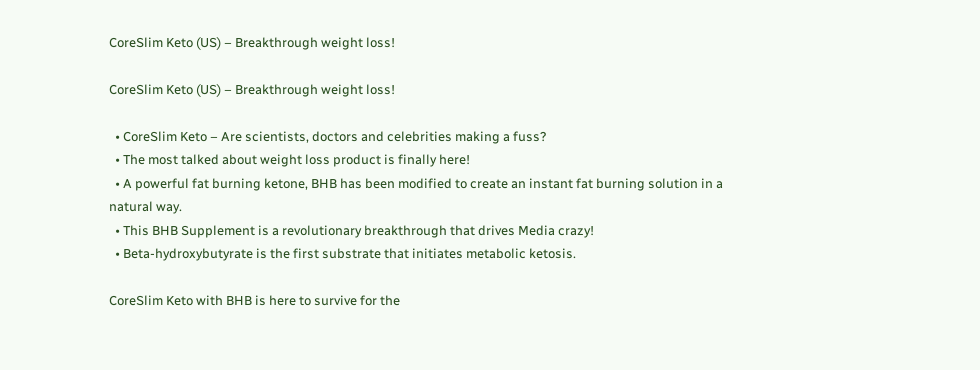CoreSlim Keto (US) – Breakthrough weight loss!

CoreSlim Keto (US) – Breakthrough weight loss!

  • CoreSlim Keto – Are scientists, doctors and celebrities making a fuss?
  • The most talked about weight loss product is finally here!
  • A powerful fat burning ketone, BHB has been modified to create an instant fat burning solution in a natural way.
  • This BHB Supplement is a revolutionary breakthrough that drives Media crazy!
  • Beta-hydroxybutyrate is the first substrate that initiates metabolic ketosis.

CoreSlim Keto with BHB is here to survive for the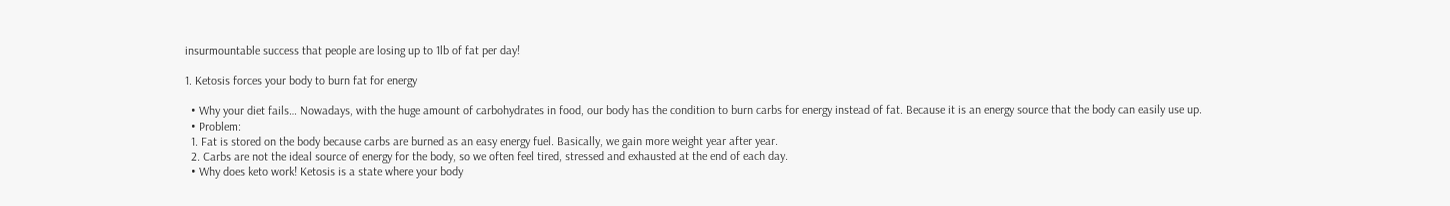insurmountable success that people are losing up to 1lb of fat per day!

1. Ketosis forces your body to burn fat for energy

  • Why your diet fails… Nowadays, with the huge amount of carbohydrates in food, our body has the condition to burn carbs for energy instead of fat. Because it is an energy source that the body can easily use up.
  • Problem:
  1. Fat is stored on the body because carbs are burned as an easy energy fuel. Basically, we gain more weight year after year.
  2. Carbs are not the ideal source of energy for the body, so we often feel tired, stressed and exhausted at the end of each day.
  • Why does keto work! Ketosis is a state where your body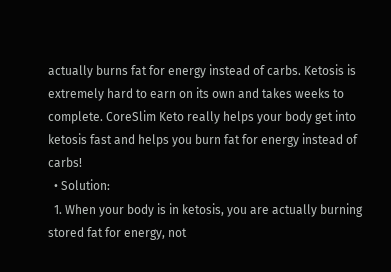actually burns fat for energy instead of carbs. Ketosis is extremely hard to earn on its own and takes weeks to complete. CoreSlim Keto really helps your body get into ketosis fast and helps you burn fat for energy instead of carbs!
  • Solution:
  1. When your body is in ketosis, you are actually burning stored fat for energy, not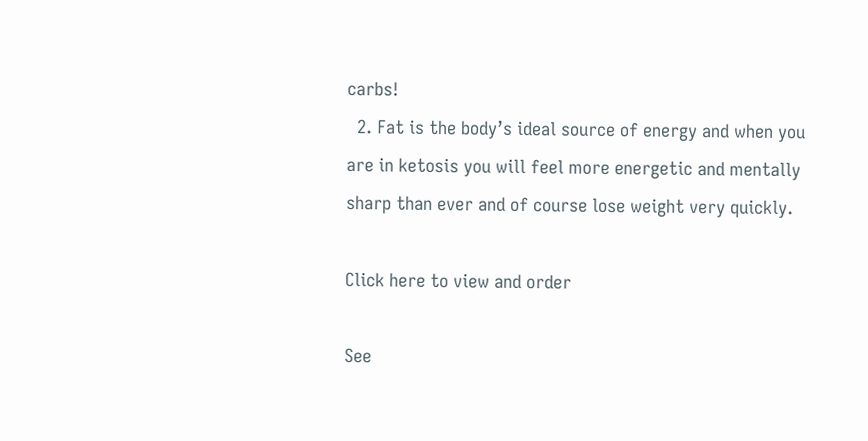carbs!
  2. Fat is the body’s ideal source of energy and when you are in ketosis you will feel more energetic and mentally sharp than ever and of course lose weight very quickly.

Click here to view and order

See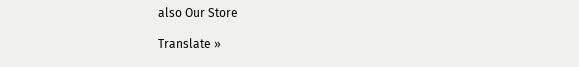also Our Store

Translate »